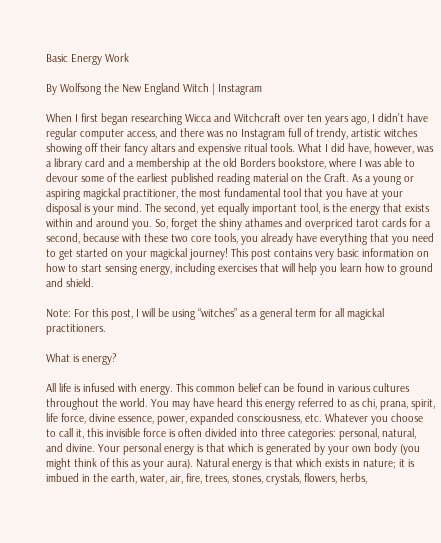Basic Energy Work

By Wolfsong the New England Witch | Instagram

When I first began researching Wicca and Witchcraft over ten years ago, I didn’t have regular computer access, and there was no Instagram full of trendy, artistic witches showing off their fancy altars and expensive ritual tools. What I did have, however, was a library card and a membership at the old Borders bookstore, where I was able to devour some of the earliest published reading material on the Craft. As a young or aspiring magickal practitioner, the most fundamental tool that you have at your disposal is your mind. The second, yet equally important tool, is the energy that exists within and around you. So, forget the shiny athames and overpriced tarot cards for a second, because with these two core tools, you already have everything that you need to get started on your magickal journey! This post contains very basic information on how to start sensing energy, including exercises that will help you learn how to ground and shield.

Note: For this post, I will be using “witches” as a general term for all magickal practitioners.

What is energy?

All life is infused with energy. This common belief can be found in various cultures throughout the world. You may have heard this energy referred to as chi, prana, spirit, life force, divine essence, power, expanded consciousness, etc. Whatever you choose to call it, this invisible force is often divided into three categories: personal, natural, and divine. Your personal energy is that which is generated by your own body (you might think of this as your aura). Natural energy is that which exists in nature; it is imbued in the earth, water, air, fire, trees, stones, crystals, flowers, herbs,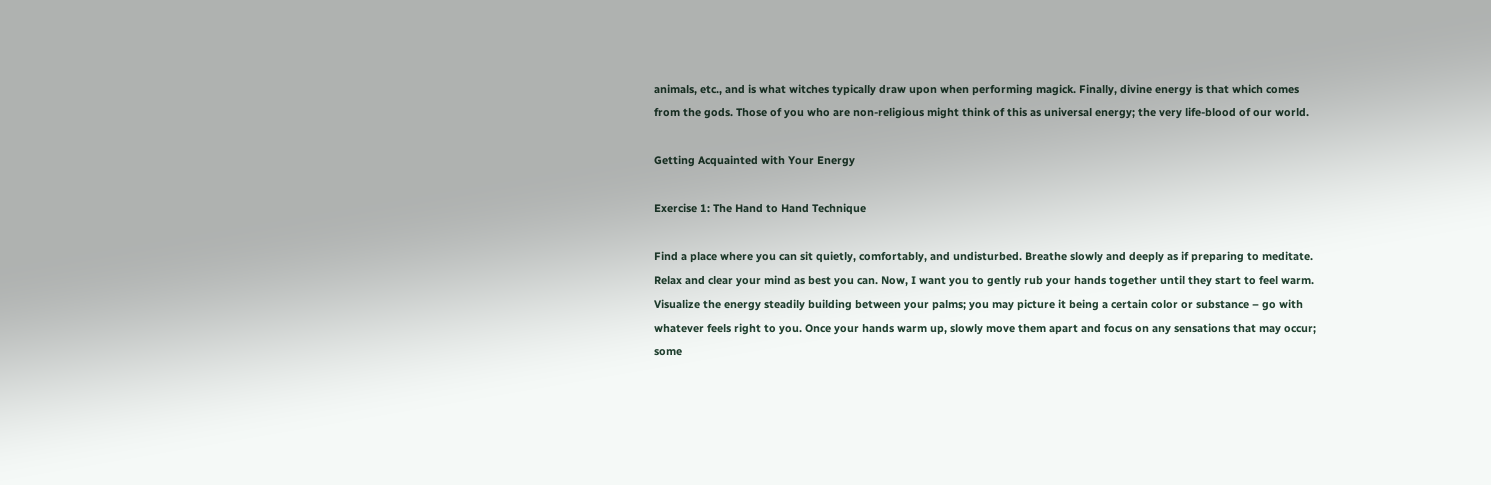animals, etc., and is what witches typically draw upon when performing magick. Finally, divine energy is that which comes from the gods. Those of you who are non-religious might think of this as universal energy; the very life-blood of our world.

Getting Acquainted with Your Energy

Exercise 1: The Hand to Hand Technique

Find a place where you can sit quietly, comfortably, and undisturbed. Breathe slowly and deeply as if preparing to meditate. Relax and clear your mind as best you can. Now, I want you to gently rub your hands together until they start to feel warm. Visualize the energy steadily building between your palms; you may picture it being a certain color or substance – go with whatever feels right to you. Once your hands warm up, slowly move them apart and focus on any sensations that may occur; some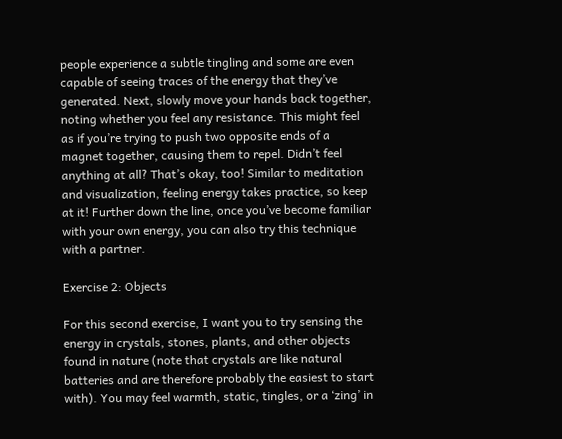people experience a subtle tingling and some are even capable of seeing traces of the energy that they’ve generated. Next, slowly move your hands back together, noting whether you feel any resistance. This might feel as if you’re trying to push two opposite ends of a magnet together, causing them to repel. Didn’t feel anything at all? That’s okay, too! Similar to meditation and visualization, feeling energy takes practice, so keep at it! Further down the line, once you’ve become familiar with your own energy, you can also try this technique with a partner.

Exercise 2: Objects

For this second exercise, I want you to try sensing the energy in crystals, stones, plants, and other objects found in nature (note that crystals are like natural batteries and are therefore probably the easiest to start with). You may feel warmth, static, tingles, or a ‘zing’ in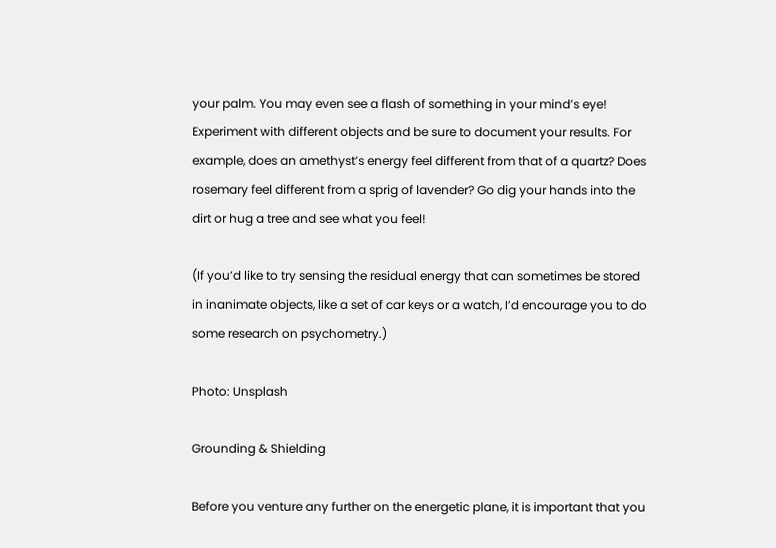your palm. You may even see a flash of something in your mind’s eye! Experiment with different objects and be sure to document your results. For example, does an amethyst’s energy feel different from that of a quartz? Does rosemary feel different from a sprig of lavender? Go dig your hands into the dirt or hug a tree and see what you feel!

(If you’d like to try sensing the residual energy that can sometimes be stored in inanimate objects, like a set of car keys or a watch, I’d encourage you to do some research on psychometry.)

Photo: Unsplash

Grounding & Shielding

Before you venture any further on the energetic plane, it is important that you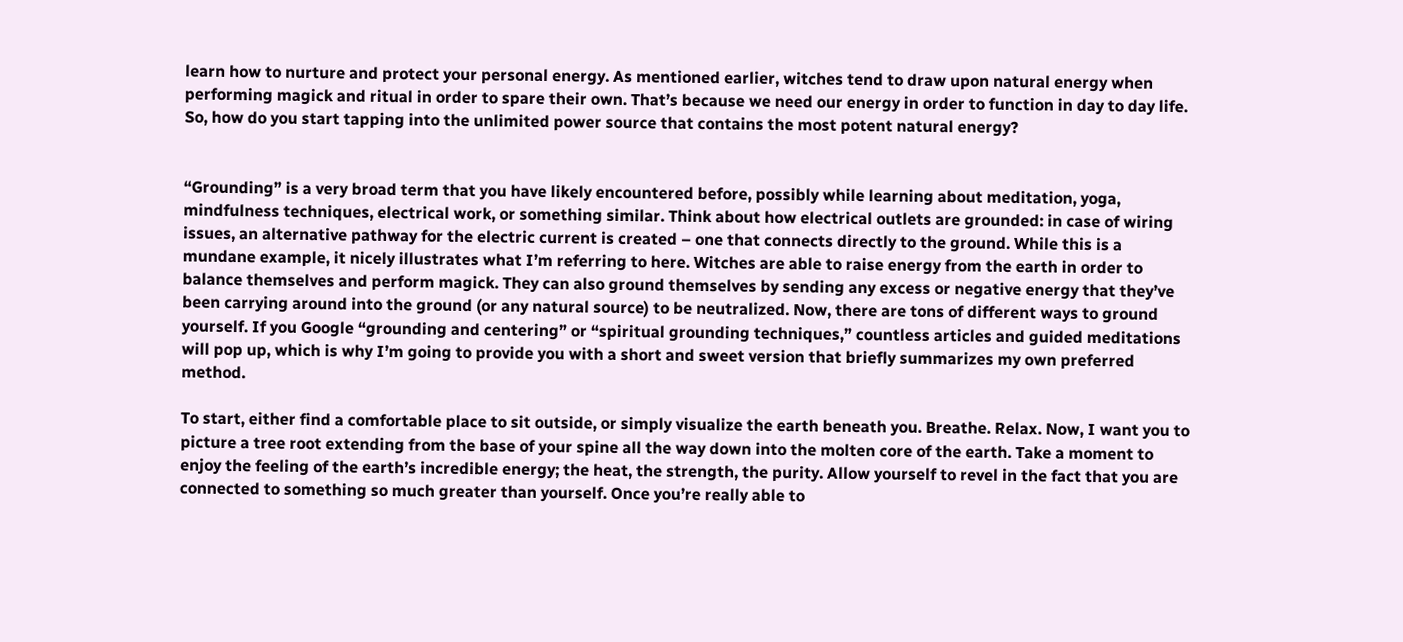learn how to nurture and protect your personal energy. As mentioned earlier, witches tend to draw upon natural energy when performing magick and ritual in order to spare their own. That’s because we need our energy in order to function in day to day life. So, how do you start tapping into the unlimited power source that contains the most potent natural energy?


“Grounding” is a very broad term that you have likely encountered before, possibly while learning about meditation, yoga, mindfulness techniques, electrical work, or something similar. Think about how electrical outlets are grounded: in case of wiring issues, an alternative pathway for the electric current is created – one that connects directly to the ground. While this is a mundane example, it nicely illustrates what I’m referring to here. Witches are able to raise energy from the earth in order to balance themselves and perform magick. They can also ground themselves by sending any excess or negative energy that they’ve been carrying around into the ground (or any natural source) to be neutralized. Now, there are tons of different ways to ground yourself. If you Google “grounding and centering” or “spiritual grounding techniques,” countless articles and guided meditations will pop up, which is why I’m going to provide you with a short and sweet version that briefly summarizes my own preferred method.

To start, either find a comfortable place to sit outside, or simply visualize the earth beneath you. Breathe. Relax. Now, I want you to picture a tree root extending from the base of your spine all the way down into the molten core of the earth. Take a moment to enjoy the feeling of the earth’s incredible energy; the heat, the strength, the purity. Allow yourself to revel in the fact that you are connected to something so much greater than yourself. Once you’re really able to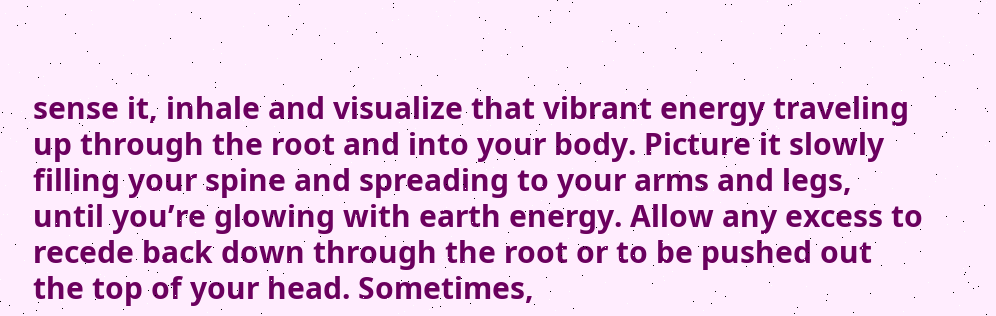sense it, inhale and visualize that vibrant energy traveling up through the root and into your body. Picture it slowly filling your spine and spreading to your arms and legs, until you’re glowing with earth energy. Allow any excess to recede back down through the root or to be pushed out the top of your head. Sometimes,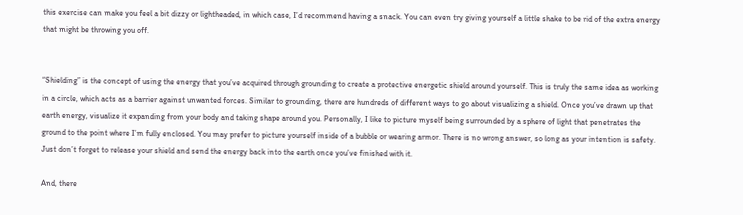this exercise can make you feel a bit dizzy or lightheaded, in which case, I’d recommend having a snack. You can even try giving yourself a little shake to be rid of the extra energy that might be throwing you off.


“Shielding” is the concept of using the energy that you’ve acquired through grounding to create a protective energetic shield around yourself. This is truly the same idea as working in a circle, which acts as a barrier against unwanted forces. Similar to grounding, there are hundreds of different ways to go about visualizing a shield. Once you’ve drawn up that earth energy, visualize it expanding from your body and taking shape around you. Personally, I like to picture myself being surrounded by a sphere of light that penetrates the ground to the point where I’m fully enclosed. You may prefer to picture yourself inside of a bubble or wearing armor. There is no wrong answer, so long as your intention is safety. Just don’t forget to release your shield and send the energy back into the earth once you’ve finished with it.

And, there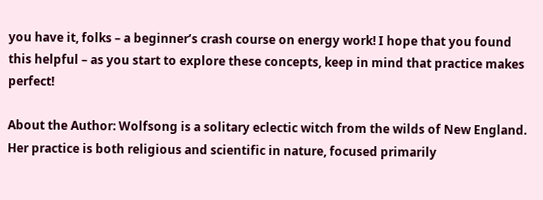you have it, folks – a beginner’s crash course on energy work! I hope that you found this helpful – as you start to explore these concepts, keep in mind that practice makes perfect!

About the Author: Wolfsong is a solitary eclectic witch from the wilds of New England. Her practice is both religious and scientific in nature, focused primarily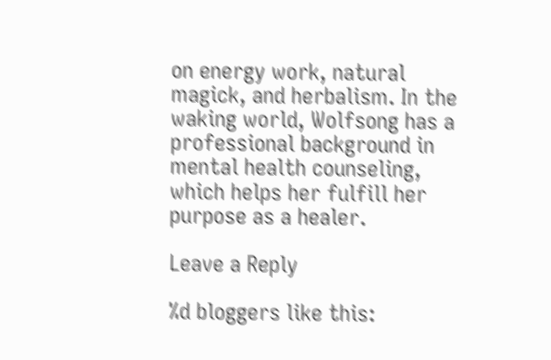on energy work, natural magick, and herbalism. In the waking world, Wolfsong has a professional background in mental health counseling, which helps her fulfill her purpose as a healer.

Leave a Reply

%d bloggers like this: